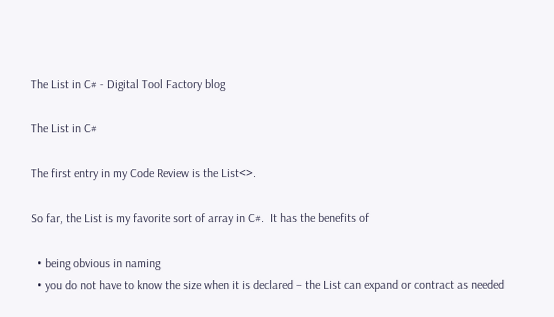The List in C# - Digital Tool Factory blog

The List in C#

The first entry in my Code Review is the List<>.

So far, the List is my favorite sort of array in C#.  It has the benefits of

  • being obvious in naming
  • you do not have to know the size when it is declared – the List can expand or contract as needed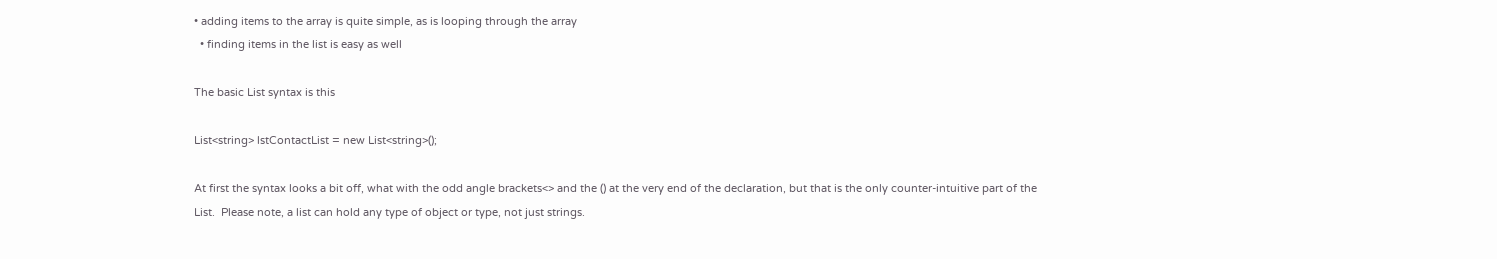• adding items to the array is quite simple, as is looping through the array
  • finding items in the list is easy as well

The basic List syntax is this

List<string> lstContactList = new List<string>();

At first the syntax looks a bit off, what with the odd angle brackets<> and the () at the very end of the declaration, but that is the only counter-intuitive part of the List.  Please note, a list can hold any type of object or type, not just strings.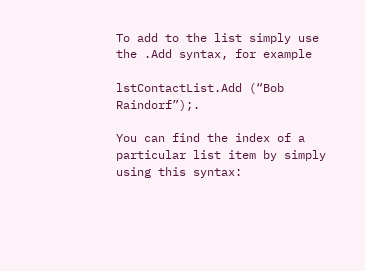To add to the list simply use the .Add syntax, for example

lstContactList.Add (“Bob Raindorf”);.

You can find the index of a particular list item by simply using this syntax: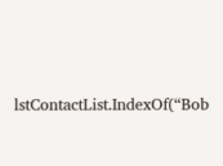lstContactList.IndexOf(“Bob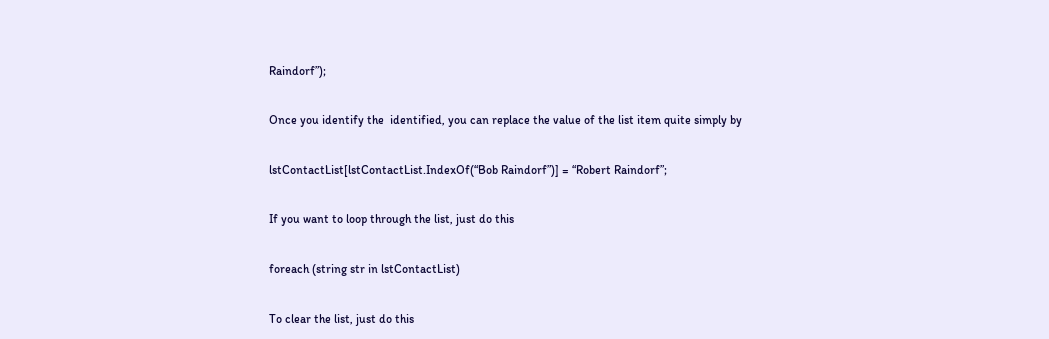Raindorf”);

Once you identify the  identified, you can replace the value of the list item quite simply by

lstContactList[lstContactList.IndexOf(“Bob Raindorf”)] = “Robert Raindorf”;

If you want to loop through the list, just do this

foreach (string str in lstContactList)

To clear the list, just do this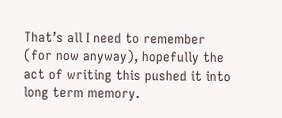That’s all I need to remember (for now anyway), hopefully the act of writing this pushed it into long term memory.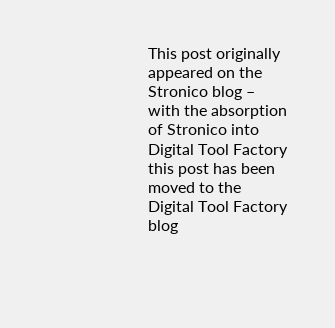This post originally appeared on the Stronico blog – with the absorption of Stronico into Digital Tool Factory this post has been moved to the Digital Tool Factory blog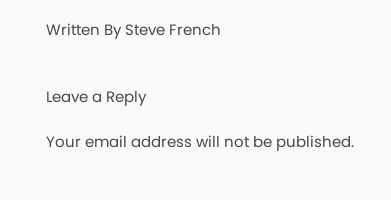Written By Steve French


Leave a Reply

Your email address will not be published.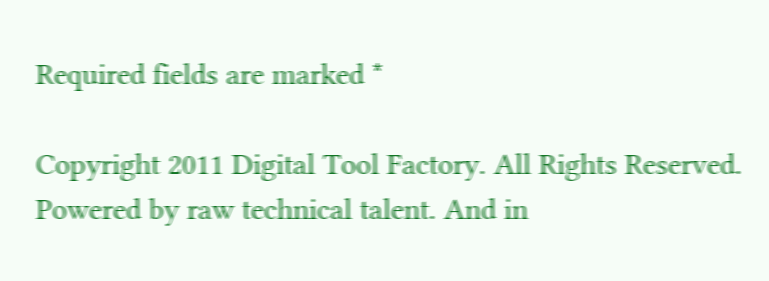Required fields are marked *

Copyright 2011 Digital Tool Factory. All Rights Reserved. Powered by raw technical talent. And in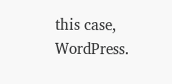this case, WordPress.